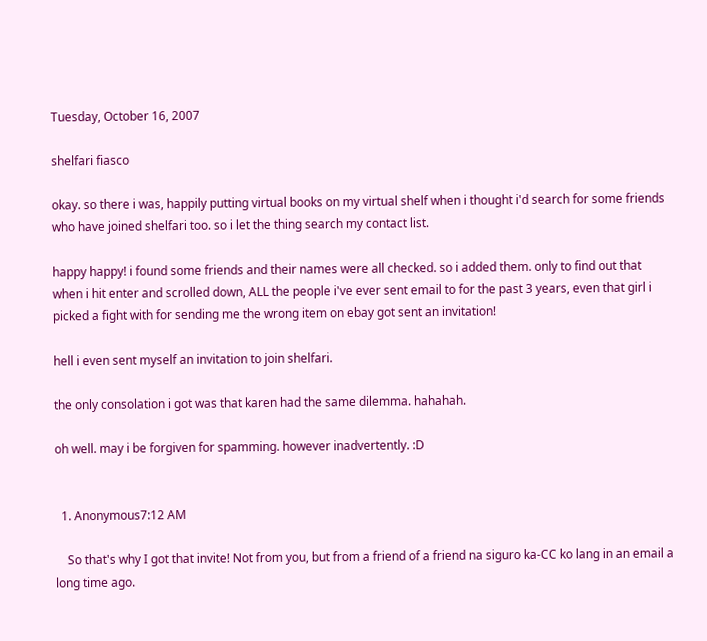Tuesday, October 16, 2007

shelfari fiasco

okay. so there i was, happily putting virtual books on my virtual shelf when i thought i'd search for some friends who have joined shelfari too. so i let the thing search my contact list.

happy happy! i found some friends and their names were all checked. so i added them. only to find out that when i hit enter and scrolled down, ALL the people i've ever sent email to for the past 3 years, even that girl i picked a fight with for sending me the wrong item on ebay got sent an invitation!

hell i even sent myself an invitation to join shelfari.

the only consolation i got was that karen had the same dilemma. hahahah.

oh well. may i be forgiven for spamming. however inadvertently. :D


  1. Anonymous7:12 AM

    So that's why I got that invite! Not from you, but from a friend of a friend na siguro ka-CC ko lang in an email a long time ago.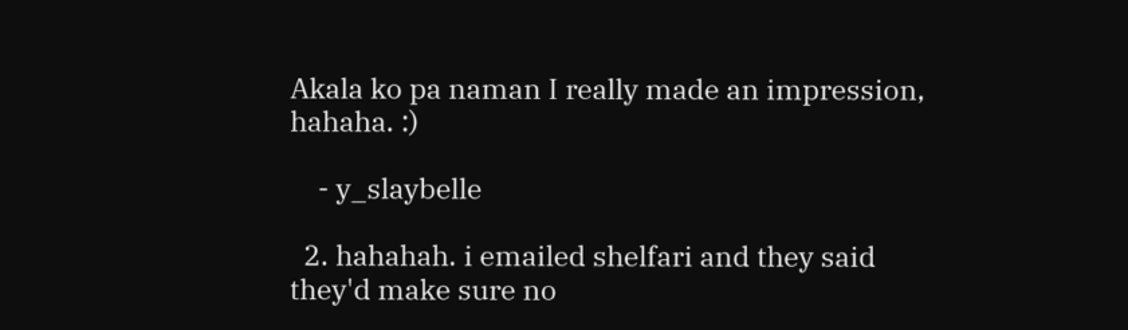Akala ko pa naman I really made an impression, hahaha. :)

    - y_slaybelle

  2. hahahah. i emailed shelfari and they said they'd make sure no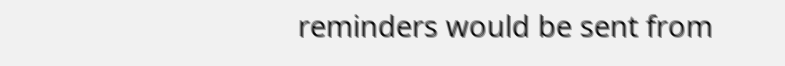reminders would be sent from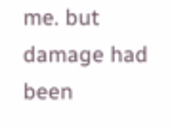me. but damage had been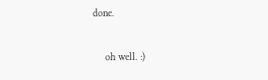done.

    oh well. :)